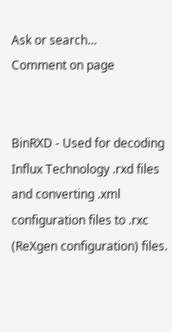Ask or search…
Comment on page


BinRXD - Used for decoding Influx Technology .rxd files and converting .xml configuration files to .rxc (ReXgen configuration) files.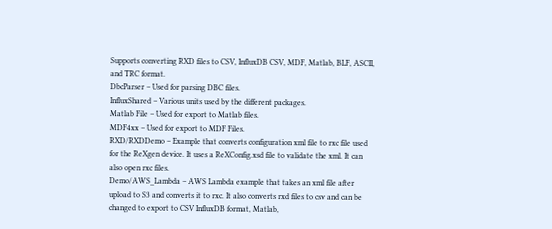Supports converting RXD files to CSV, InfluxDB CSV, MDF, Matlab, BLF, ASCII, and TRC format.
DbcParser – Used for parsing DBC files.
InfluxShared – Various units used by the different packages.
Matlab File – Used for export to Matlab files.
MDF4xx – Used for export to MDF Files.
RXD/RXDDemo – Example that converts configuration xml file to rxc file used for the ReXgen device. It uses a ReXConfig.xsd file to validate the xml. It can also open rxc files.
Demo/AWS_Lambda – AWS Lambda example that takes an xml file after upload to S3 and converts it to rxc. It also converts rxd files to csv and can be changed to export to CSV InfluxDB format, Matlab,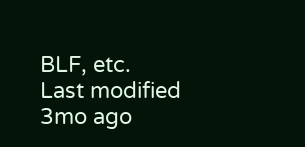BLF, etc.
Last modified 3mo ago